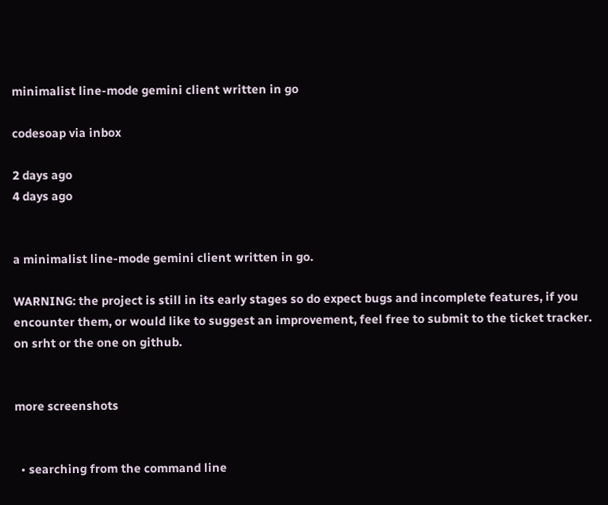minimalist line-mode gemini client written in go

codesoap via inbox

2 days ago
4 days ago


a minimalist line-mode gemini client written in go.

WARNING: the project is still in its early stages so do expect bugs and incomplete features, if you encounter them, or would like to suggest an improvement, feel free to submit to the ticket tracker. on srht or the one on github.


more screenshots


  • searching from the command line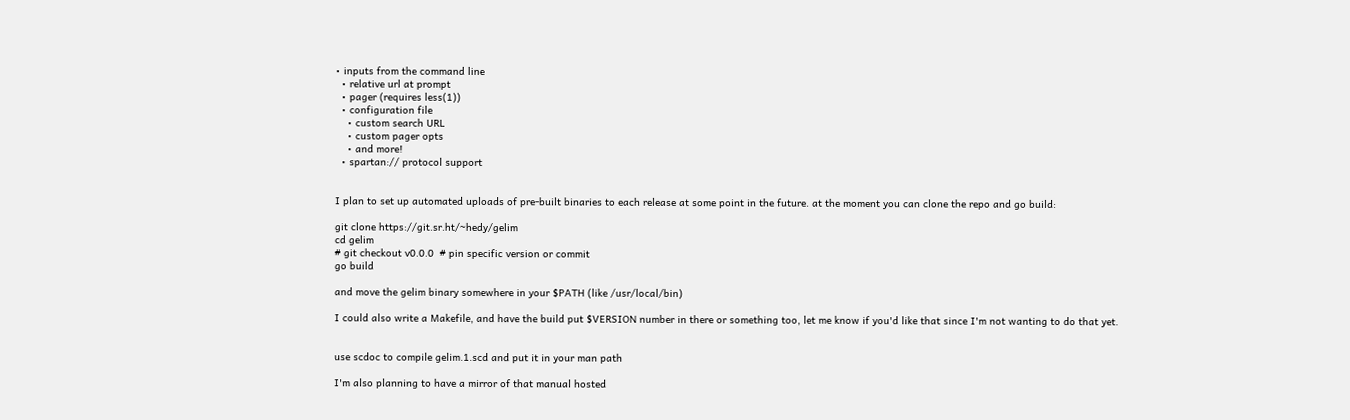• inputs from the command line
  • relative url at prompt
  • pager (requires less(1))
  • configuration file
    • custom search URL
    • custom pager opts
    • and more!
  • spartan:// protocol support


I plan to set up automated uploads of pre-built binaries to each release at some point in the future. at the moment you can clone the repo and go build:

git clone https://git.sr.ht/~hedy/gelim
cd gelim
# git checkout v0.0.0  # pin specific version or commit
go build

and move the gelim binary somewhere in your $PATH (like /usr/local/bin)

I could also write a Makefile, and have the build put $VERSION number in there or something too, let me know if you'd like that since I'm not wanting to do that yet.


use scdoc to compile gelim.1.scd and put it in your man path

I'm also planning to have a mirror of that manual hosted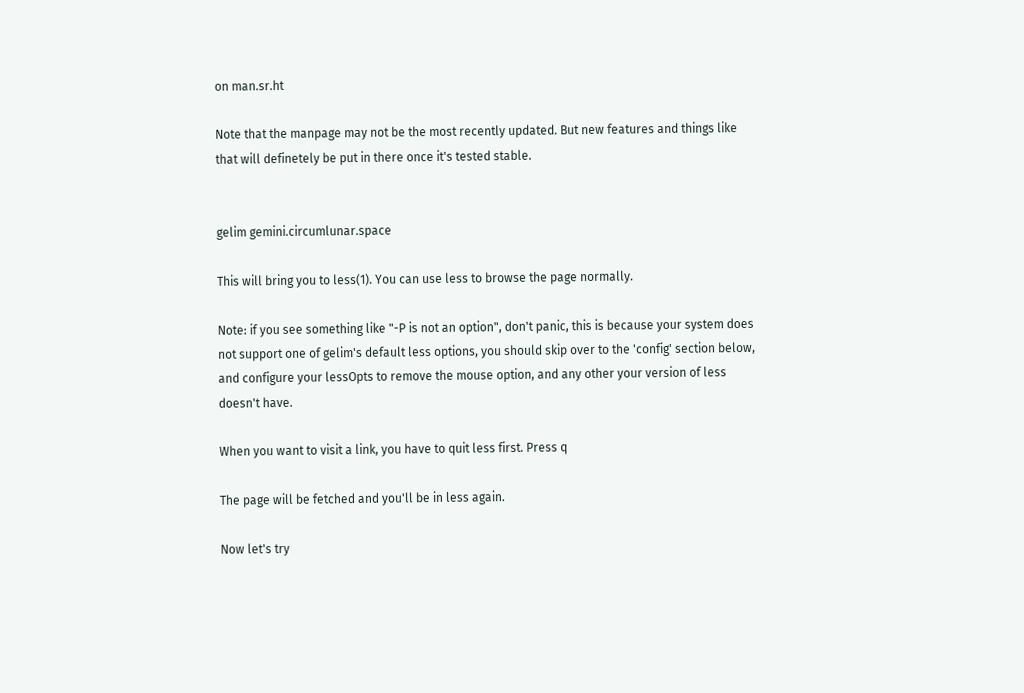on man.sr.ht

Note that the manpage may not be the most recently updated. But new features and things like that will definetely be put in there once it's tested stable.


gelim gemini.circumlunar.space

This will bring you to less(1). You can use less to browse the page normally.

Note: if you see something like "-P is not an option", don't panic, this is because your system does not support one of gelim's default less options, you should skip over to the 'config' section below, and configure your lessOpts to remove the mouse option, and any other your version of less doesn't have.

When you want to visit a link, you have to quit less first. Press q

The page will be fetched and you'll be in less again.

Now let's try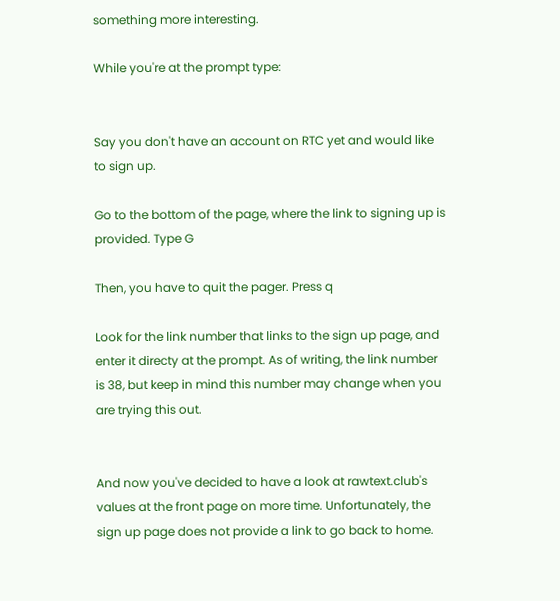something more interesting.

While you're at the prompt type:


Say you don't have an account on RTC yet and would like to sign up.

Go to the bottom of the page, where the link to signing up is provided. Type G

Then, you have to quit the pager. Press q

Look for the link number that links to the sign up page, and enter it directy at the prompt. As of writing, the link number is 38, but keep in mind this number may change when you are trying this out.


And now you've decided to have a look at rawtext.club's values at the front page on more time. Unfortunately, the sign up page does not provide a link to go back to home.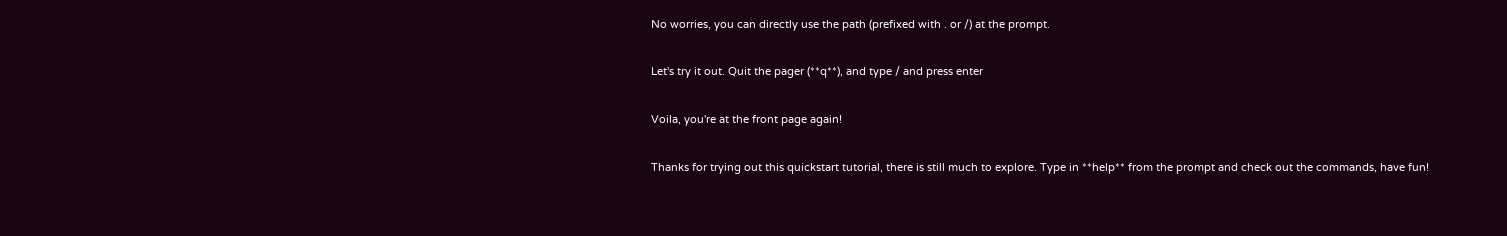No worries, you can directly use the path (prefixed with . or /) at the prompt.

Let's try it out. Quit the pager (**q**), and type / and press enter

Voila, you're at the front page again!

Thanks for trying out this quickstart tutorial, there is still much to explore. Type in **help** from the prompt and check out the commands, have fun!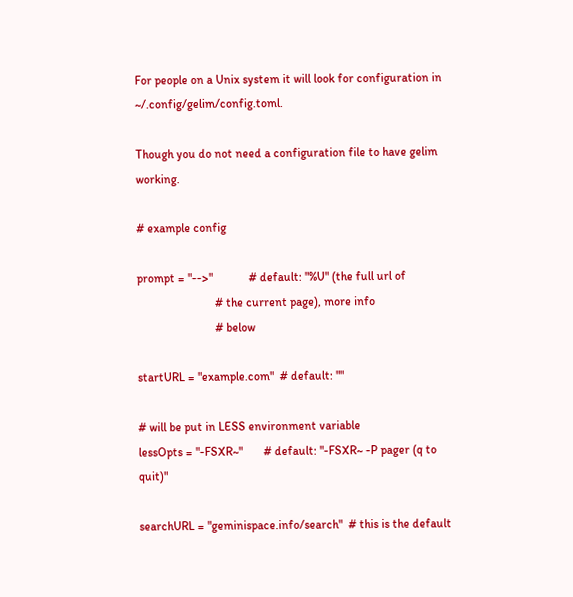For people on a Unix system it will look for configuration in ~/.config/gelim/config.toml.

Though you do not need a configuration file to have gelim working.

# example config

prompt = "-->"            # default: "%U" (the full url of
                          # the current page), more info
                          # below

startURL = "example.com"  # default: ""

# will be put in LESS environment variable
lessOpts = "-FSXR~"       # default: "-FSXR~ -P pager (q to quit)"

searchURL = "geminispace.info/search"  # this is the default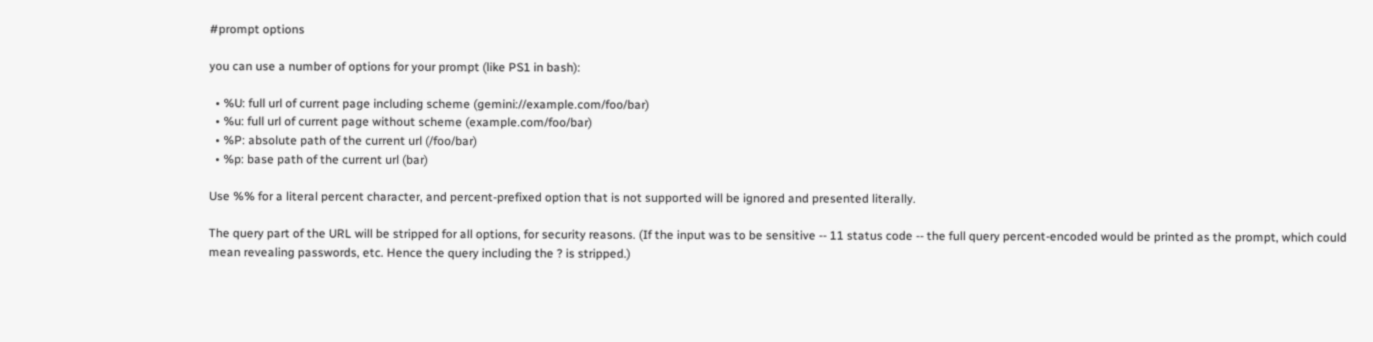#prompt options

you can use a number of options for your prompt (like PS1 in bash):

  • %U: full url of current page including scheme (gemini://example.com/foo/bar)
  • %u: full url of current page without scheme (example.com/foo/bar)
  • %P: absolute path of the current url (/foo/bar)
  • %p: base path of the current url (bar)

Use %% for a literal percent character, and percent-prefixed option that is not supported will be ignored and presented literally.

The query part of the URL will be stripped for all options, for security reasons. (If the input was to be sensitive -- 11 status code -- the full query percent-encoded would be printed as the prompt, which could mean revealing passwords, etc. Hence the query including the ? is stripped.)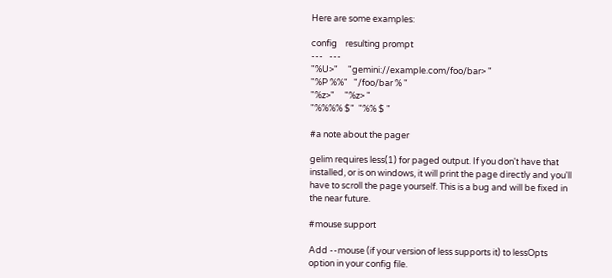Here are some examples:

config    resulting prompt
---   ---
"%U>"     "gemini://example.com/foo/bar> "
"%P %%"   "/foo/bar % "
"%z>"     "%z> "
"%%%% $"  "%% $ "

#a note about the pager

gelim requires less(1) for paged output. If you don't have that installed, or is on windows, it will print the page directly and you'll have to scroll the page yourself. This is a bug and will be fixed in the near future.

#mouse support

Add --mouse (if your version of less supports it) to lessOpts option in your config file.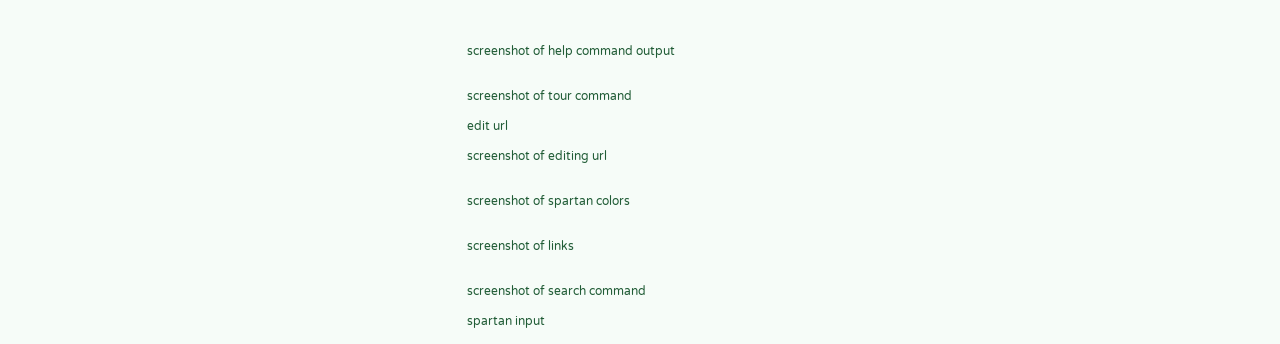screenshot of help command output


screenshot of tour command

edit url

screenshot of editing url


screenshot of spartan colors


screenshot of links


screenshot of search command

spartan input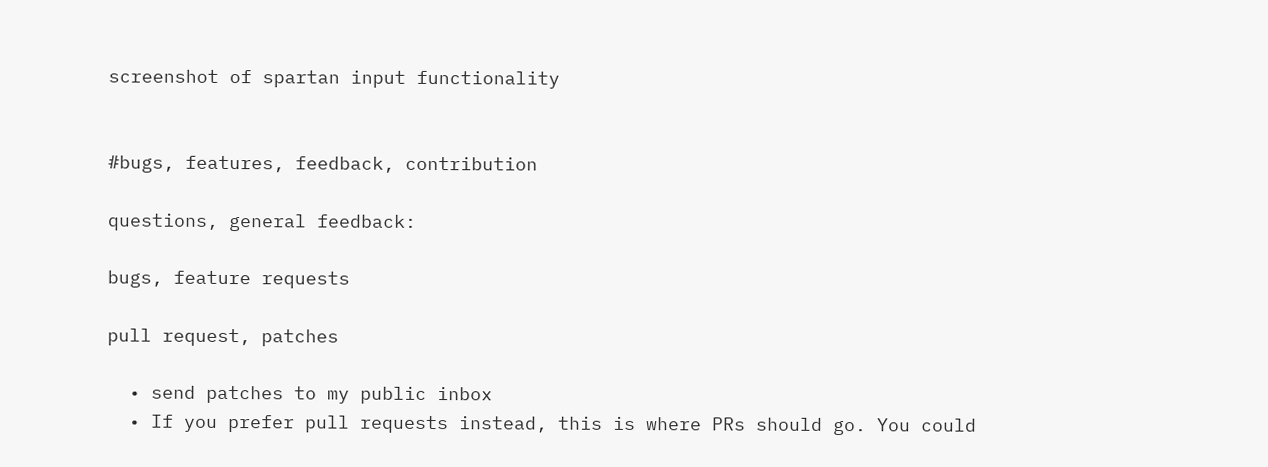screenshot of spartan input functionality


#bugs, features, feedback, contribution

questions, general feedback:

bugs, feature requests

pull request, patches

  • send patches to my public inbox
  • If you prefer pull requests instead, this is where PRs should go. You could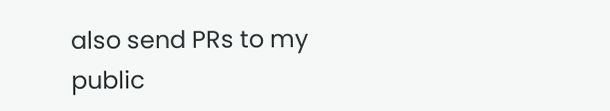also send PRs to my public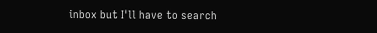inbox but I'll have to search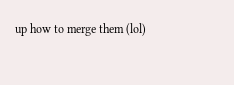up how to merge them (lol)